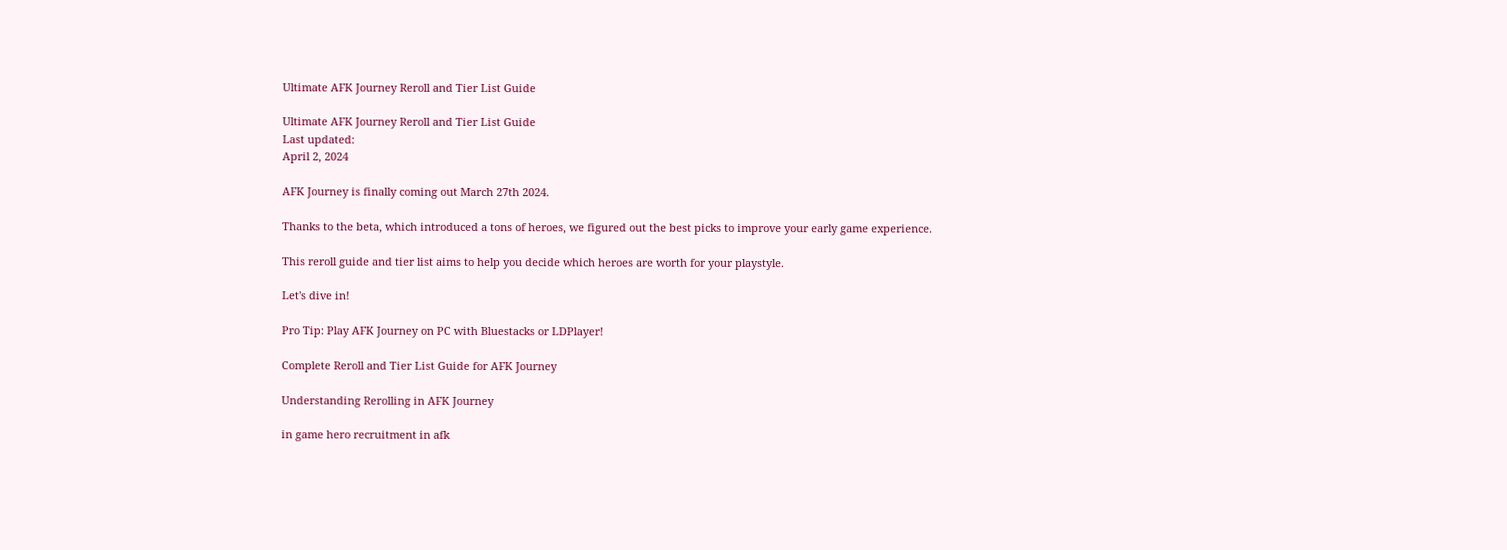Ultimate AFK Journey Reroll and Tier List Guide

Ultimate AFK Journey Reroll and Tier List Guide
Last updated:
April 2, 2024

AFK Journey is finally coming out March 27th 2024.

Thanks to the beta, which introduced a tons of heroes, we figured out the best picks to improve your early game experience.

This reroll guide and tier list aims to help you decide which heroes are worth for your playstyle.

Let's dive in!

Pro Tip: Play AFK Journey on PC with Bluestacks or LDPlayer!

Complete Reroll and Tier List Guide for AFK Journey

Understanding Rerolling in AFK Journey

in game hero recruitment in afk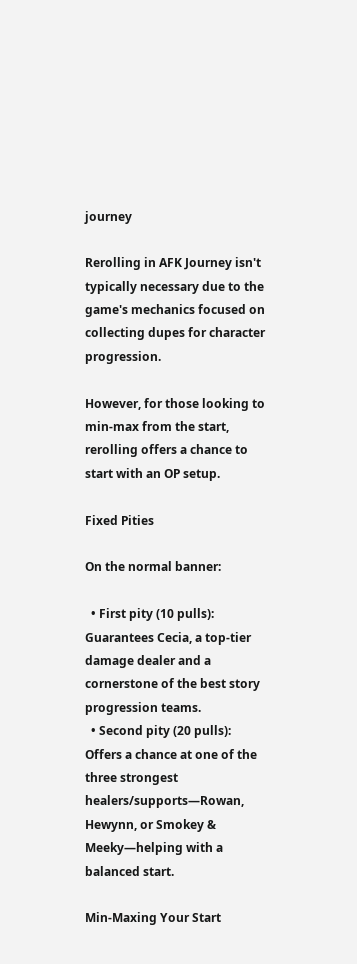journey

Rerolling in AFK Journey isn't typically necessary due to the game's mechanics focused on collecting dupes for character progression.

However, for those looking to min-max from the start, rerolling offers a chance to start with an OP setup.

Fixed Pities

On the normal banner:

  • First pity (10 pulls): Guarantees Cecia, a top-tier damage dealer and a cornerstone of the best story progression teams.
  • Second pity (20 pulls): Offers a chance at one of the three strongest healers/supports—Rowan, Hewynn, or Smokey & Meeky—helping with a balanced start.

Min-Maxing Your Start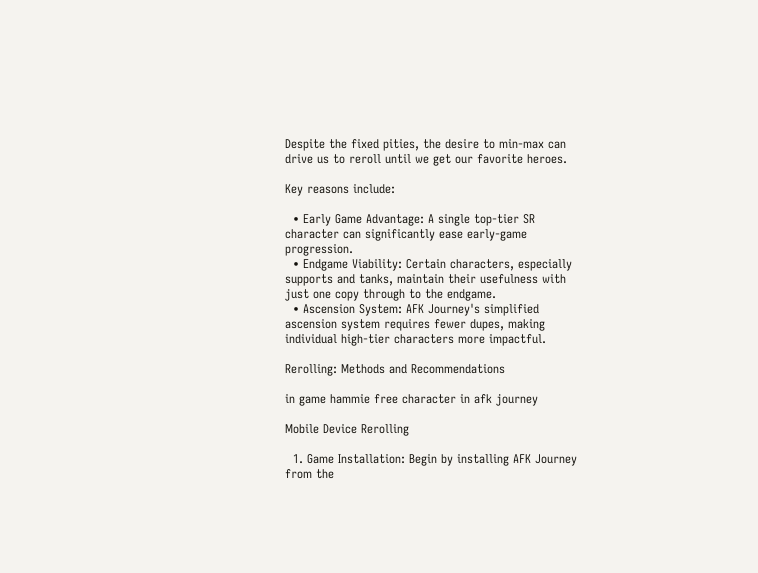Despite the fixed pities, the desire to min-max can drive us to reroll until we get our favorite heroes.

Key reasons include:

  • Early Game Advantage: A single top-tier SR character can significantly ease early-game progression.
  • Endgame Viability: Certain characters, especially supports and tanks, maintain their usefulness with just one copy through to the endgame.
  • Ascension System: AFK Journey's simplified ascension system requires fewer dupes, making individual high-tier characters more impactful.

Rerolling: Methods and Recommendations

in game hammie free character in afk journey

Mobile Device Rerolling

  1. Game Installation: Begin by installing AFK Journey from the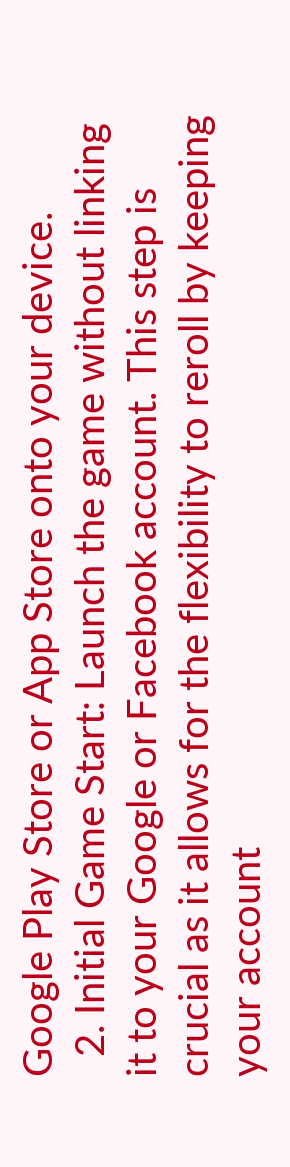Google Play Store or App Store onto your device.
  2. Initial Game Start: Launch the game without linking it to your Google or Facebook account. This step is crucial as it allows for the flexibility to reroll by keeping your account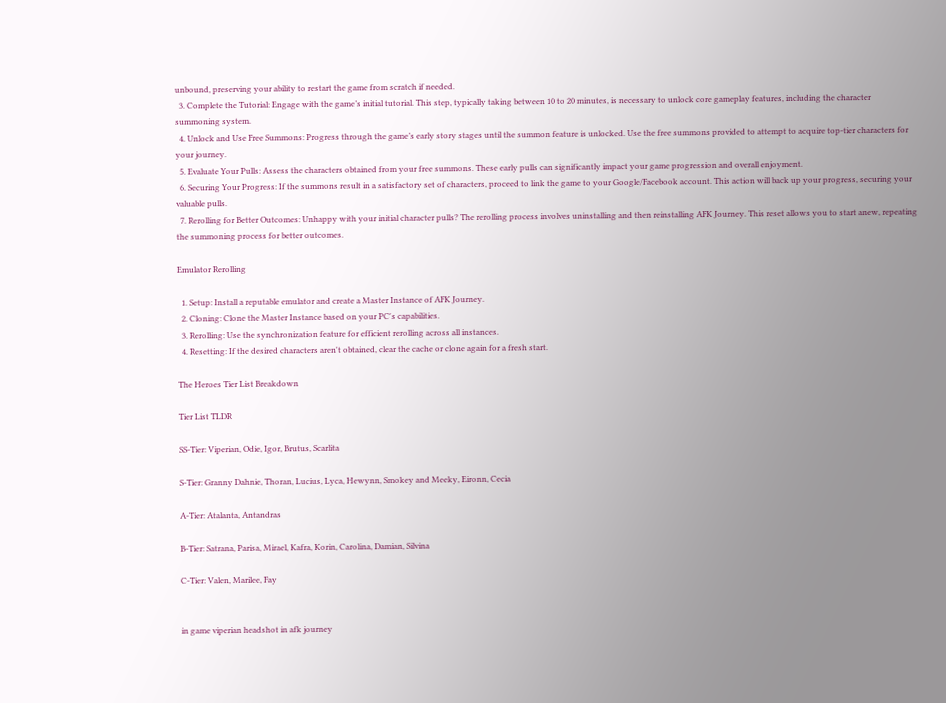unbound, preserving your ability to restart the game from scratch if needed.
  3. Complete the Tutorial: Engage with the game’s initial tutorial. This step, typically taking between 10 to 20 minutes, is necessary to unlock core gameplay features, including the character summoning system.
  4. Unlock and Use Free Summons: Progress through the game’s early story stages until the summon feature is unlocked. Use the free summons provided to attempt to acquire top-tier characters for your journey.
  5. Evaluate Your Pulls: Assess the characters obtained from your free summons. These early pulls can significantly impact your game progression and overall enjoyment.
  6. Securing Your Progress: If the summons result in a satisfactory set of characters, proceed to link the game to your Google/Facebook account. This action will back up your progress, securing your valuable pulls.
  7. Rerolling for Better Outcomes: Unhappy with your initial character pulls? The rerolling process involves uninstalling and then reinstalling AFK Journey. This reset allows you to start anew, repeating the summoning process for better outcomes.

Emulator Rerolling

  1. Setup: Install a reputable emulator and create a Master Instance of AFK Journey.
  2. Cloning: Clone the Master Instance based on your PC's capabilities.
  3. Rerolling: Use the synchronization feature for efficient rerolling across all instances.
  4. Resetting: If the desired characters aren't obtained, clear the cache or clone again for a fresh start.

The Heroes Tier List Breakdown

Tier List TLDR

SS-Tier: Viperian, Odie, Igor, Brutus, Scarlita

S-Tier: Granny Dahnie, Thoran, Lucius, Lyca, Hewynn, Smokey and Meeky, Eironn, Cecia

A-Tier: Atalanta, Antandras

B-Tier: Satrana, Parisa, Mirael, Kafra, Korin, Carolina, Damian, Silvina

C-Tier: Valen, Marilee, Fay


in game viperian headshot in afk journey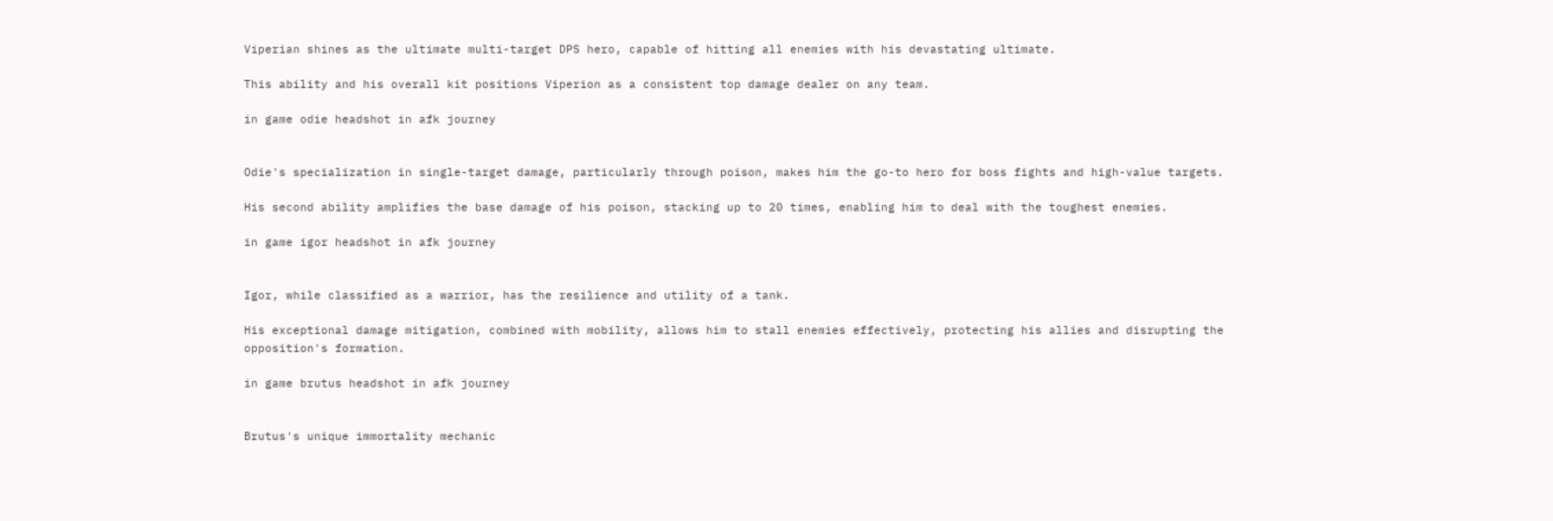Viperian shines as the ultimate multi-target DPS hero, capable of hitting all enemies with his devastating ultimate.

This ability and his overall kit positions Viperion as a consistent top damage dealer on any team.

in game odie headshot in afk journey


Odie's specialization in single-target damage, particularly through poison, makes him the go-to hero for boss fights and high-value targets.

His second ability amplifies the base damage of his poison, stacking up to 20 times, enabling him to deal with the toughest enemies.

in game igor headshot in afk journey


Igor, while classified as a warrior, has the resilience and utility of a tank.

His exceptional damage mitigation, combined with mobility, allows him to stall enemies effectively, protecting his allies and disrupting the opposition's formation.

in game brutus headshot in afk journey


Brutus's unique immortality mechanic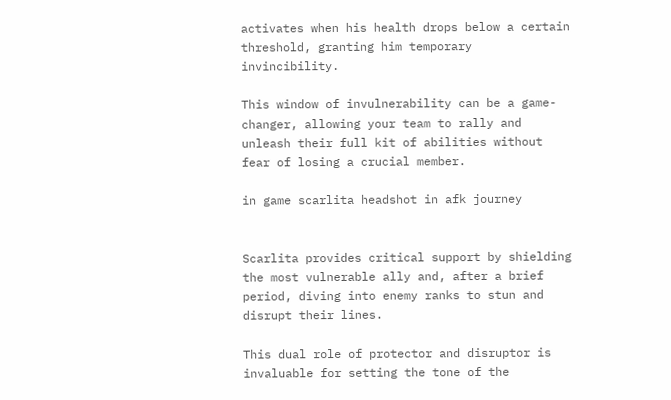activates when his health drops below a certain threshold, granting him temporary invincibility.

This window of invulnerability can be a game-changer, allowing your team to rally and unleash their full kit of abilities without fear of losing a crucial member.

in game scarlita headshot in afk journey


Scarlita provides critical support by shielding the most vulnerable ally and, after a brief period, diving into enemy ranks to stun and disrupt their lines.

This dual role of protector and disruptor is invaluable for setting the tone of the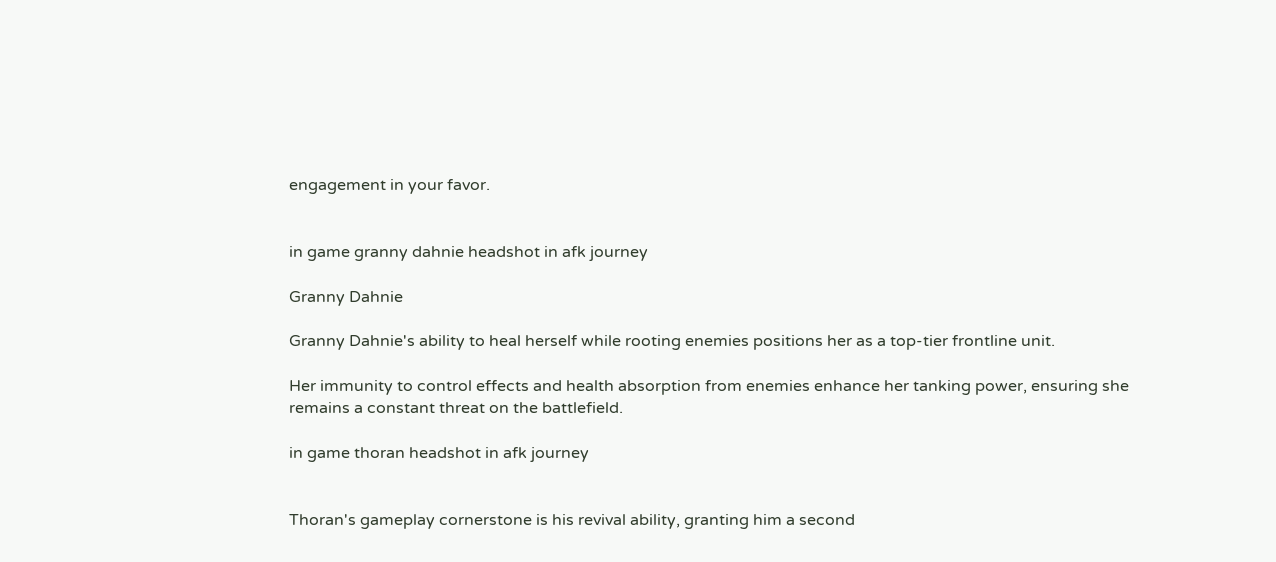engagement in your favor.


in game granny dahnie headshot in afk journey

Granny Dahnie

Granny Dahnie's ability to heal herself while rooting enemies positions her as a top-tier frontline unit.

Her immunity to control effects and health absorption from enemies enhance her tanking power, ensuring she remains a constant threat on the battlefield.

in game thoran headshot in afk journey


Thoran's gameplay cornerstone is his revival ability, granting him a second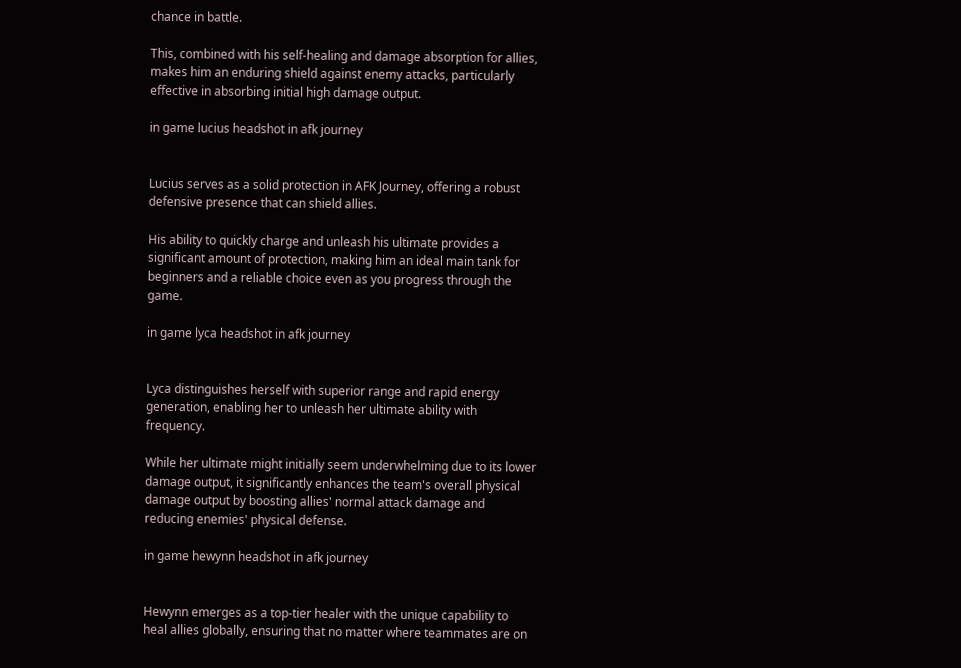chance in battle.

This, combined with his self-healing and damage absorption for allies, makes him an enduring shield against enemy attacks, particularly effective in absorbing initial high damage output.

in game lucius headshot in afk journey


Lucius serves as a solid protection in AFK Journey, offering a robust defensive presence that can shield allies.

His ability to quickly charge and unleash his ultimate provides a significant amount of protection, making him an ideal main tank for beginners and a reliable choice even as you progress through the game.

in game lyca headshot in afk journey


Lyca distinguishes herself with superior range and rapid energy generation, enabling her to unleash her ultimate ability with frequency.

While her ultimate might initially seem underwhelming due to its lower damage output, it significantly enhances the team's overall physical damage output by boosting allies' normal attack damage and reducing enemies' physical defense.

in game hewynn headshot in afk journey


Hewynn emerges as a top-tier healer with the unique capability to heal allies globally, ensuring that no matter where teammates are on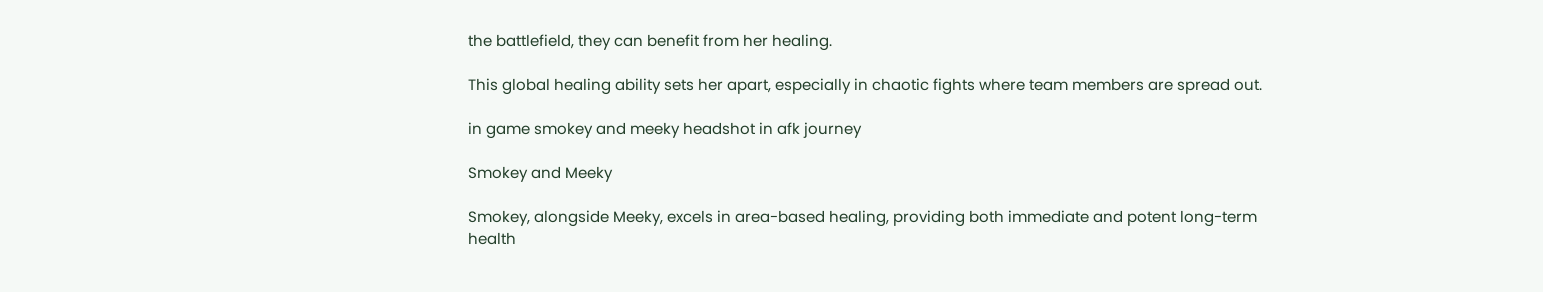the battlefield, they can benefit from her healing.

This global healing ability sets her apart, especially in chaotic fights where team members are spread out.

in game smokey and meeky headshot in afk journey

Smokey and Meeky

Smokey, alongside Meeky, excels in area-based healing, providing both immediate and potent long-term health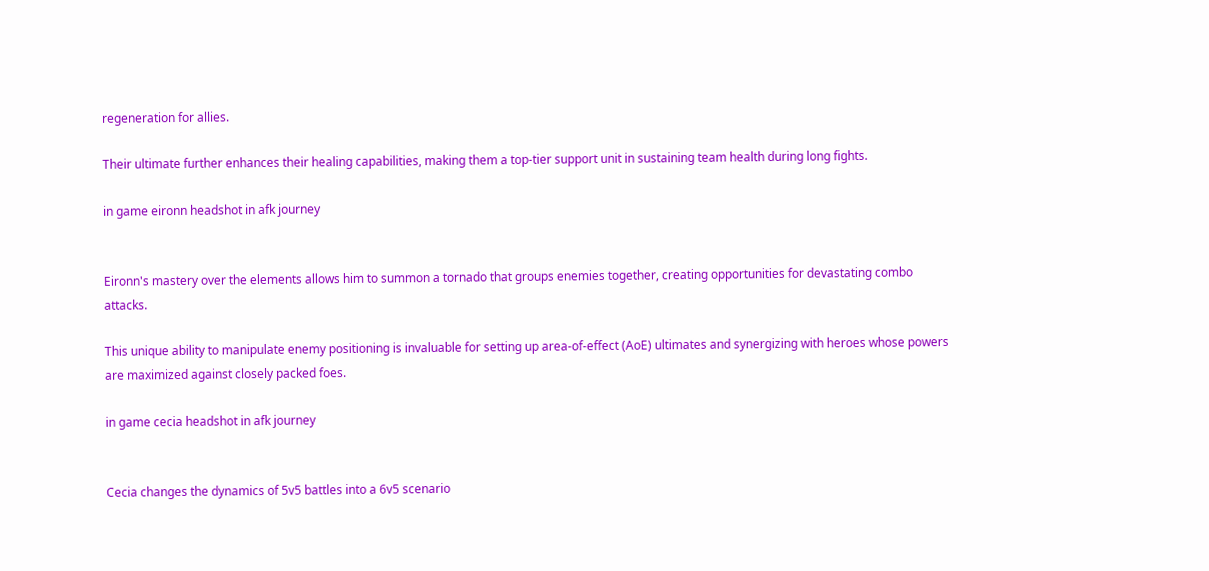regeneration for allies.

Their ultimate further enhances their healing capabilities, making them a top-tier support unit in sustaining team health during long fights.

in game eironn headshot in afk journey


Eironn's mastery over the elements allows him to summon a tornado that groups enemies together, creating opportunities for devastating combo attacks.

This unique ability to manipulate enemy positioning is invaluable for setting up area-of-effect (AoE) ultimates and synergizing with heroes whose powers are maximized against closely packed foes.

in game cecia headshot in afk journey


Cecia changes the dynamics of 5v5 battles into a 6v5 scenario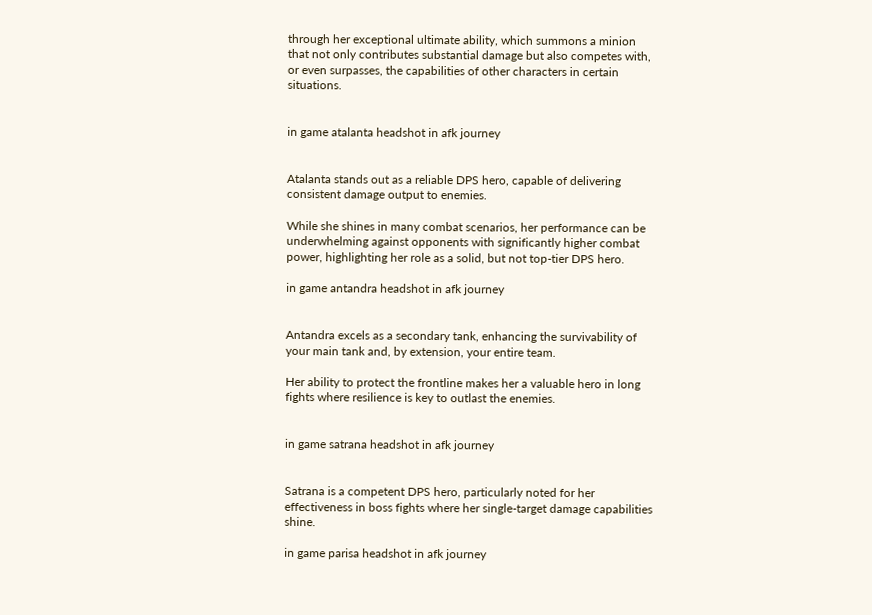through her exceptional ultimate ability, which summons a minion that not only contributes substantial damage but also competes with, or even surpasses, the capabilities of other characters in certain situations.


in game atalanta headshot in afk journey


Atalanta stands out as a reliable DPS hero, capable of delivering consistent damage output to enemies.

While she shines in many combat scenarios, her performance can be underwhelming against opponents with significantly higher combat power, highlighting her role as a solid, but not top-tier DPS hero.

in game antandra headshot in afk journey


Antandra excels as a secondary tank, enhancing the survivability of your main tank and, by extension, your entire team.

Her ability to protect the frontline makes her a valuable hero in long fights where resilience is key to outlast the enemies.


in game satrana headshot in afk journey


Satrana is a competent DPS hero, particularly noted for her effectiveness in boss fights where her single-target damage capabilities shine.

in game parisa headshot in afk journey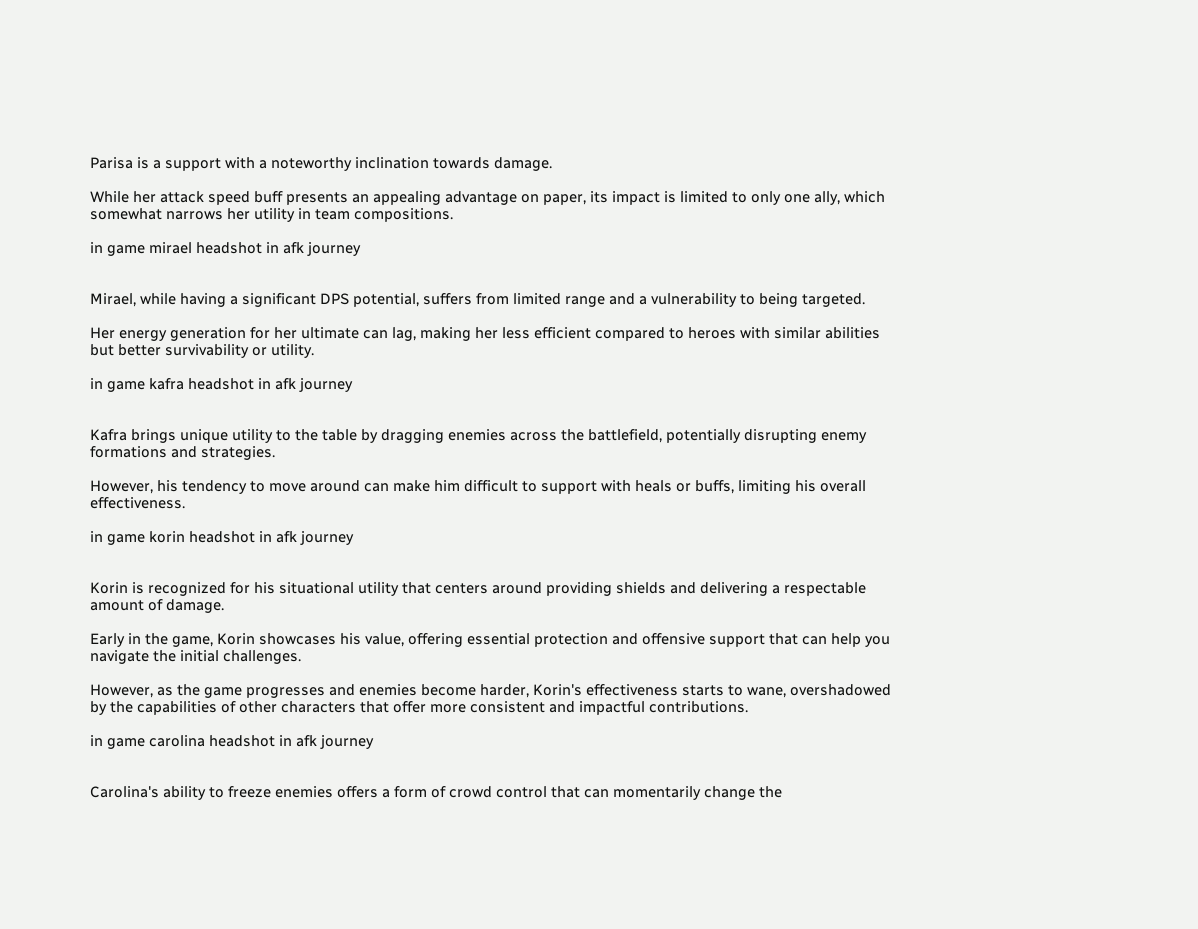Parisa is a support with a noteworthy inclination towards damage.

While her attack speed buff presents an appealing advantage on paper, its impact is limited to only one ally, which somewhat narrows her utility in team compositions.

in game mirael headshot in afk journey


Mirael, while having a significant DPS potential, suffers from limited range and a vulnerability to being targeted.

Her energy generation for her ultimate can lag, making her less efficient compared to heroes with similar abilities but better survivability or utility.

in game kafra headshot in afk journey


Kafra brings unique utility to the table by dragging enemies across the battlefield, potentially disrupting enemy formations and strategies.

However, his tendency to move around can make him difficult to support with heals or buffs, limiting his overall effectiveness.

in game korin headshot in afk journey


Korin is recognized for his situational utility that centers around providing shields and delivering a respectable amount of damage.

Early in the game, Korin showcases his value, offering essential protection and offensive support that can help you navigate the initial challenges.

However, as the game progresses and enemies become harder, Korin's effectiveness starts to wane, overshadowed by the capabilities of other characters that offer more consistent and impactful contributions.

in game carolina headshot in afk journey


Carolina's ability to freeze enemies offers a form of crowd control that can momentarily change the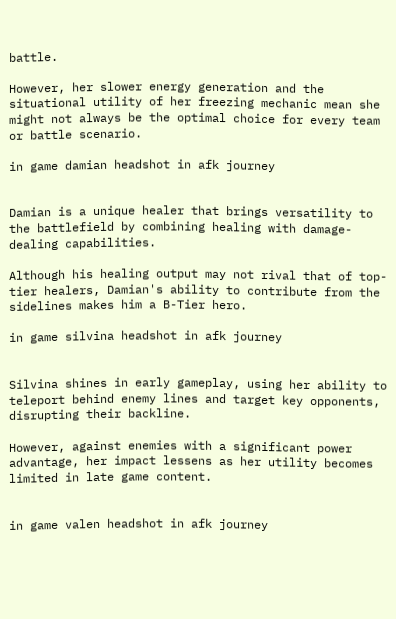battle.

However, her slower energy generation and the situational utility of her freezing mechanic mean she might not always be the optimal choice for every team or battle scenario.

in game damian headshot in afk journey


Damian is a unique healer that brings versatility to the battlefield by combining healing with damage-dealing capabilities.

Although his healing output may not rival that of top-tier healers, Damian's ability to contribute from the sidelines makes him a B-Tier hero.

in game silvina headshot in afk journey


Silvina shines in early gameplay, using her ability to teleport behind enemy lines and target key opponents, disrupting their backline.

However, against enemies with a significant power advantage, her impact lessens as her utility becomes limited in late game content.


in game valen headshot in afk journey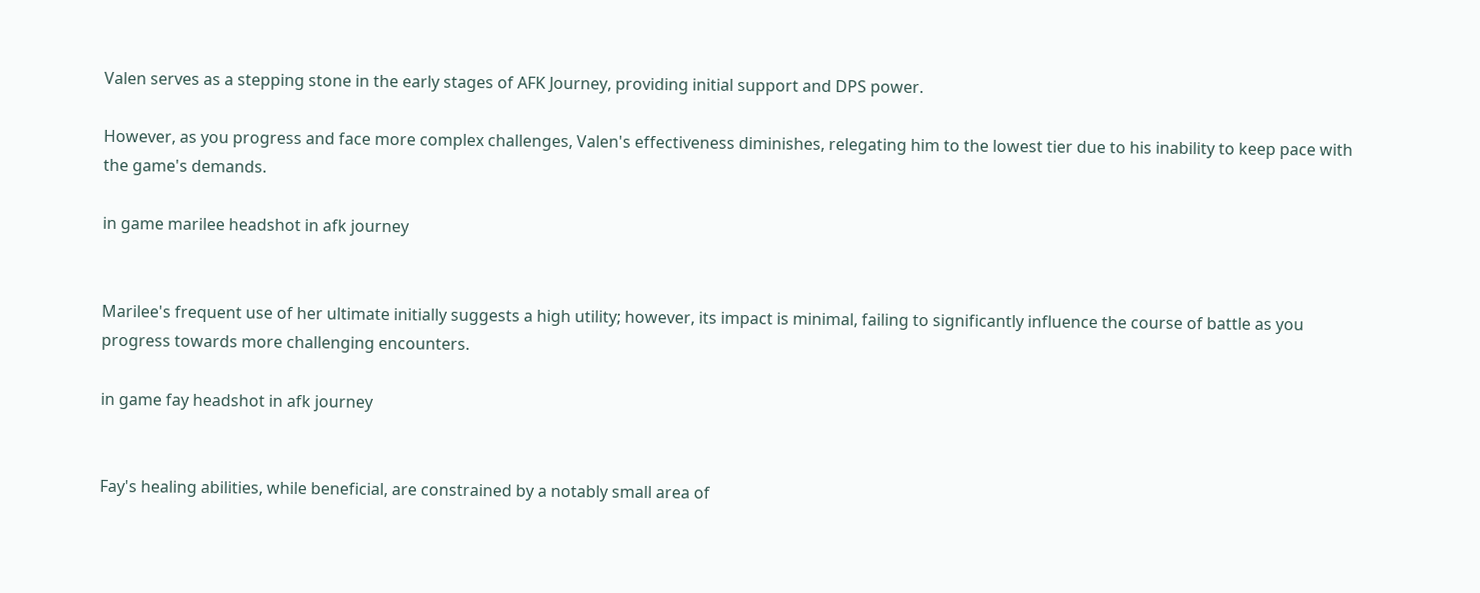Valen serves as a stepping stone in the early stages of AFK Journey, providing initial support and DPS power.

However, as you progress and face more complex challenges, Valen's effectiveness diminishes, relegating him to the lowest tier due to his inability to keep pace with the game's demands.

in game marilee headshot in afk journey


Marilee's frequent use of her ultimate initially suggests a high utility; however, its impact is minimal, failing to significantly influence the course of battle as you progress towards more challenging encounters.

in game fay headshot in afk journey


Fay's healing abilities, while beneficial, are constrained by a notably small area of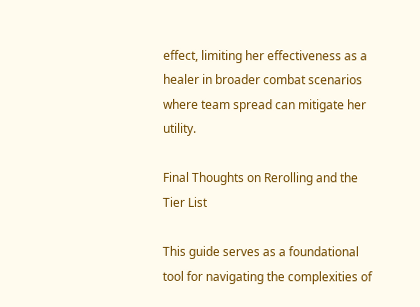effect, limiting her effectiveness as a healer in broader combat scenarios where team spread can mitigate her utility.

Final Thoughts on Rerolling and the Tier List

This guide serves as a foundational tool for navigating the complexities of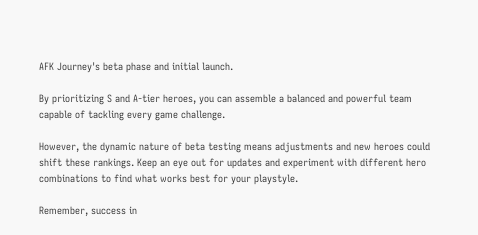AFK Journey's beta phase and initial launch.

By prioritizing S and A-tier heroes, you can assemble a balanced and powerful team capable of tackling every game challenge.

However, the dynamic nature of beta testing means adjustments and new heroes could shift these rankings. Keep an eye out for updates and experiment with different hero combinations to find what works best for your playstyle.

Remember, success in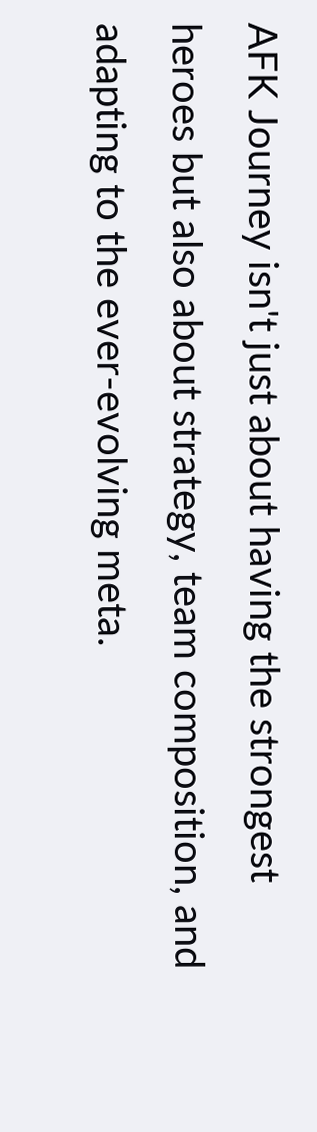AFK Journey isn't just about having the strongest heroes but also about strategy, team composition, and adapting to the ever-evolving meta.